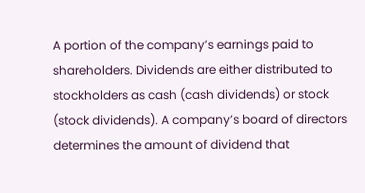A portion of the company’s earnings paid to shareholders. Dividends are either distributed to stockholders as cash (cash dividends) or stock (stock dividends). A company’s board of directors determines the amount of dividend that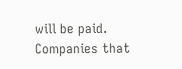will be paid. Companies that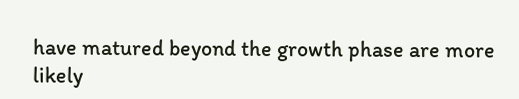have matured beyond the growth phase are more likely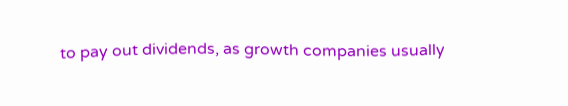to pay out dividends, as growth companies usually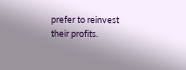prefer to reinvest their profits.